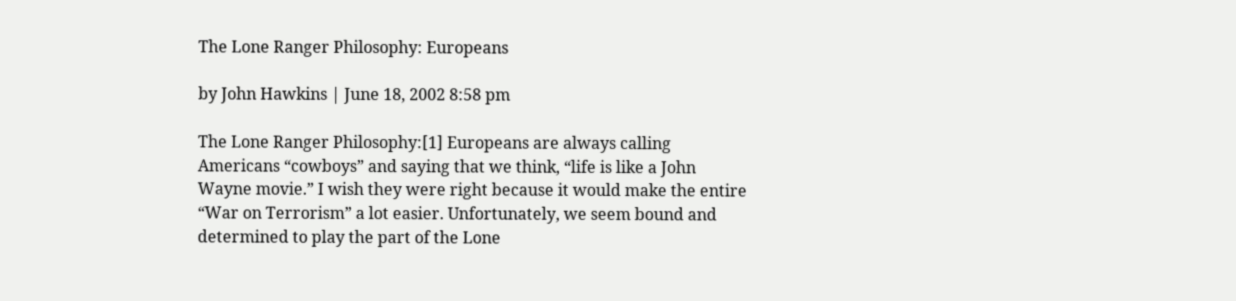The Lone Ranger Philosophy: Europeans

by John Hawkins | June 18, 2002 8:58 pm

The Lone Ranger Philosophy:[1] Europeans are always calling Americans “cowboys” and saying that we think, “life is like a John Wayne movie.” I wish they were right because it would make the entire “War on Terrorism” a lot easier. Unfortunately, we seem bound and determined to play the part of the Lone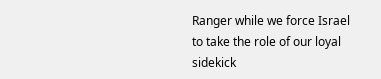Ranger while we force Israel to take the role of our loyal sidekick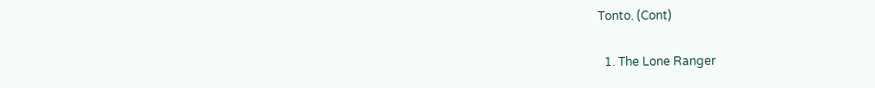Tonto. (Cont)

  1. The Lone Ranger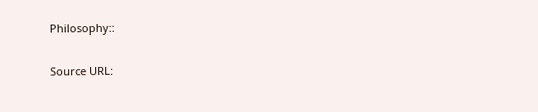Philosophy::

Source URL: